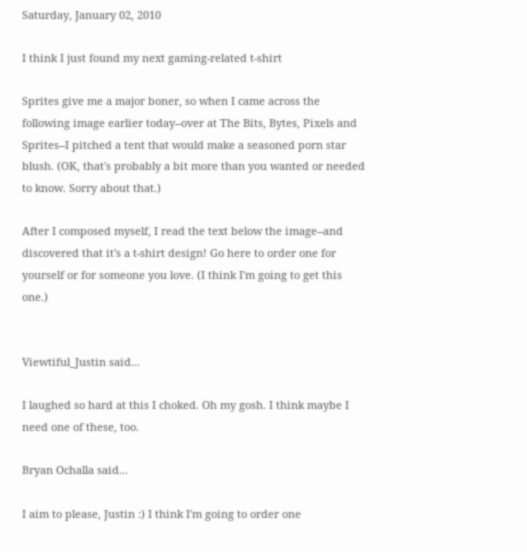Saturday, January 02, 2010

I think I just found my next gaming-related t-shirt

Sprites give me a major boner, so when I came across the following image earlier today--over at The Bits, Bytes, Pixels and Sprites--I pitched a tent that would make a seasoned porn star blush. (OK, that's probably a bit more than you wanted or needed to know. Sorry about that.)

After I composed myself, I read the text below the image--and discovered that it's a t-shirt design! Go here to order one for yourself or for someone you love. (I think I'm going to get this one.)


Viewtiful_Justin said...

I laughed so hard at this I choked. Oh my gosh. I think maybe I need one of these, too.

Bryan Ochalla said...

I aim to please, Justin :) I think I'm going to order one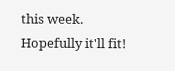this week. Hopefully it'll fit!